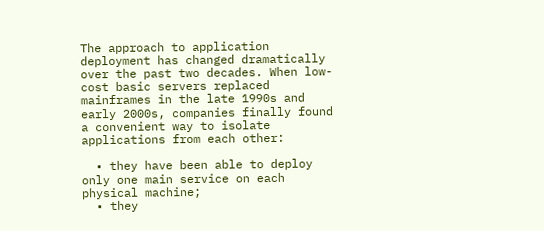The approach to application deployment has changed dramatically over the past two decades. When low-cost basic servers replaced mainframes in the late 1990s and early 2000s, companies finally found a convenient way to isolate applications from each other:

  • they have been able to deploy only one main service on each physical machine;
  • they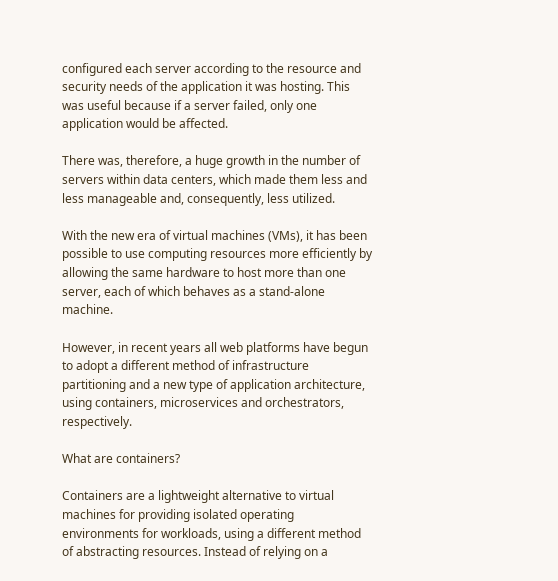configured each server according to the resource and security needs of the application it was hosting. This was useful because if a server failed, only one application would be affected.

There was, therefore, a huge growth in the number of servers within data centers, which made them less and less manageable and, consequently, less utilized.

With the new era of virtual machines (VMs), it has been possible to use computing resources more efficiently by allowing the same hardware to host more than one server, each of which behaves as a stand-alone machine.

However, in recent years all web platforms have begun to adopt a different method of infrastructure partitioning and a new type of application architecture, using containers, microservices and orchestrators, respectively.

What are containers?

Containers are a lightweight alternative to virtual machines for providing isolated operating environments for workloads, using a different method of abstracting resources. Instead of relying on a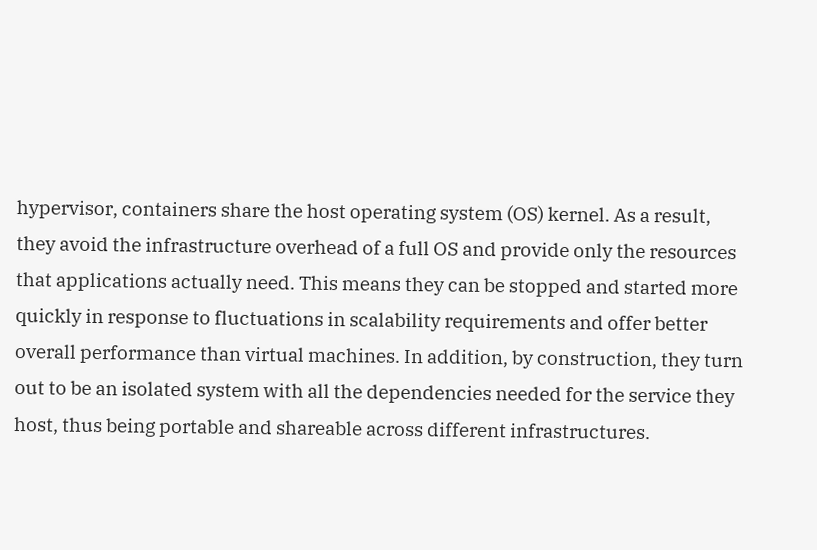hypervisor, containers share the host operating system (OS) kernel. As a result, they avoid the infrastructure overhead of a full OS and provide only the resources that applications actually need. This means they can be stopped and started more quickly in response to fluctuations in scalability requirements and offer better overall performance than virtual machines. In addition, by construction, they turn out to be an isolated system with all the dependencies needed for the service they host, thus being portable and shareable across different infrastructures.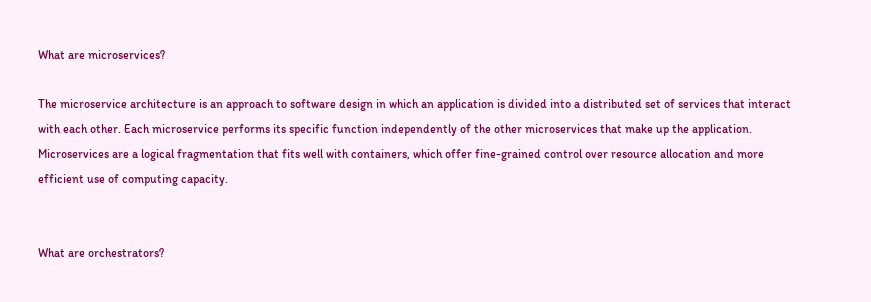What are microservices?

The microservice architecture is an approach to software design in which an application is divided into a distributed set of services that interact with each other. Each microservice performs its specific function independently of the other microservices that make up the application. Microservices are a logical fragmentation that fits well with containers, which offer fine-grained control over resource allocation and more efficient use of computing capacity.


What are orchestrators?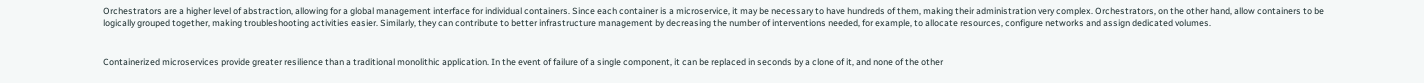Orchestrators are a higher level of abstraction, allowing for a global management interface for individual containers. Since each container is a microservice, it may be necessary to have hundreds of them, making their administration very complex. Orchestrators, on the other hand, allow containers to be logically grouped together, making troubleshooting activities easier. Similarly, they can contribute to better infrastructure management by decreasing the number of interventions needed, for example, to allocate resources, configure networks and assign dedicated volumes.


Containerized microservices provide greater resilience than a traditional monolithic application. In the event of failure of a single component, it can be replaced in seconds by a clone of it, and none of the other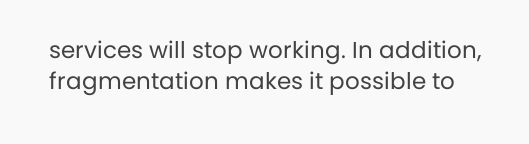services will stop working. In addition, fragmentation makes it possible to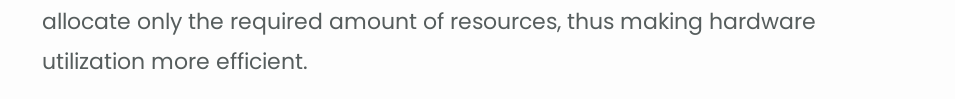allocate only the required amount of resources, thus making hardware utilization more efficient.